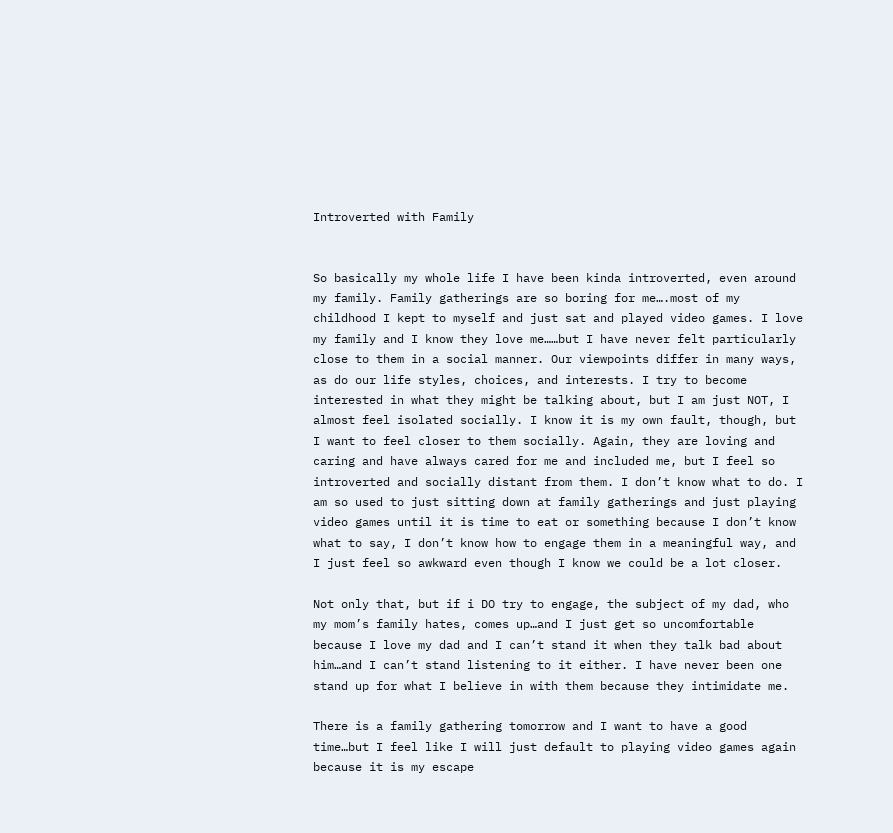Introverted with Family


So basically my whole life I have been kinda introverted, even around my family. Family gatherings are so boring for me….most of my childhood I kept to myself and just sat and played video games. I love my family and I know they love me……but I have never felt particularly close to them in a social manner. Our viewpoints differ in many ways, as do our life styles, choices, and interests. I try to become interested in what they might be talking about, but I am just NOT, I almost feel isolated socially. I know it is my own fault, though, but I want to feel closer to them socially. Again, they are loving and caring and have always cared for me and included me, but I feel so introverted and socially distant from them. I don’t know what to do. I am so used to just sitting down at family gatherings and just playing video games until it is time to eat or something because I don’t know what to say, I don’t know how to engage them in a meaningful way, and I just feel so awkward even though I know we could be a lot closer.

Not only that, but if i DO try to engage, the subject of my dad, who my mom’s family hates, comes up…and I just get so uncomfortable because I love my dad and I can’t stand it when they talk bad about him…and I can’t stand listening to it either. I have never been one stand up for what I believe in with them because they intimidate me.

There is a family gathering tomorrow and I want to have a good time…but I feel like I will just default to playing video games again because it is my escape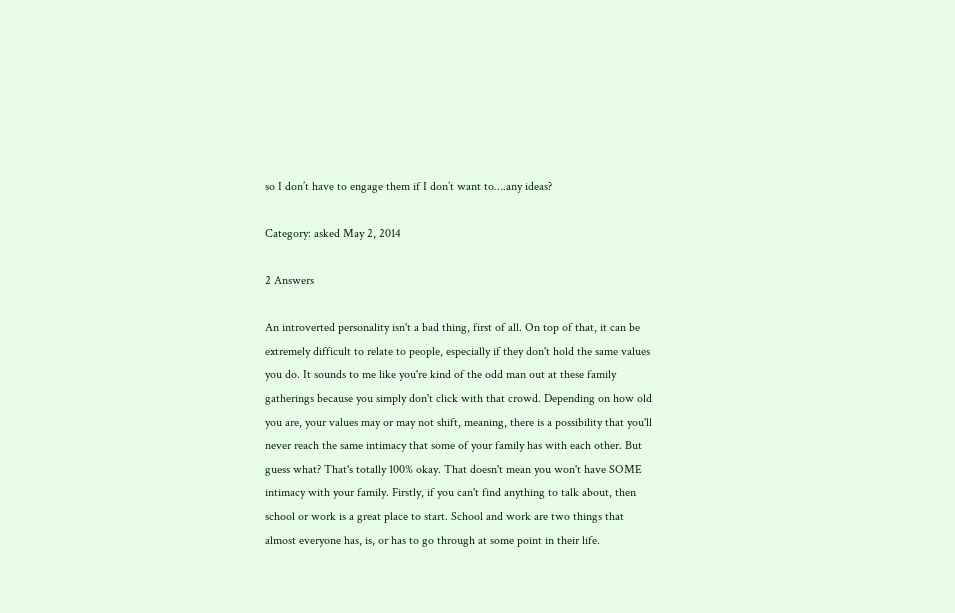so I don’t have to engage them if I don’t want to….any ideas?

Category: asked May 2, 2014

2 Answers

An introverted personality isn't a bad thing, first of all. On top of that, it can be extremely difficult to relate to people, especially if they don't hold the same values you do. It sounds to me like you're kind of the odd man out at these family gatherings because you simply don't click with that crowd. Depending on how old you are, your values may or may not shift, meaning, there is a possibility that you'll never reach the same intimacy that some of your family has with each other. But guess what? That's totally 100% okay. That doesn't mean you won't have SOME intimacy with your family. Firstly, if you can't find anything to talk about, then school or work is a great place to start. School and work are two things that almost everyone has, is, or has to go through at some point in their life.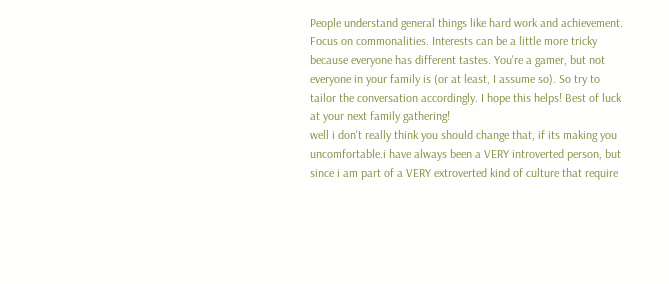People understand general things like hard work and achievement. Focus on commonalities. Interests can be a little more tricky because everyone has different tastes. You're a gamer, but not everyone in your family is (or at least, I assume so). So try to tailor the conversation accordingly. I hope this helps! Best of luck at your next family gathering!
well i don't really think you should change that, if its making you uncomfortable.i have always been a VERY introverted person, but since i am part of a VERY extroverted kind of culture that require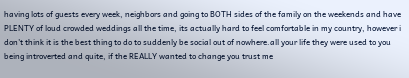having lots of guests every week, neighbors and going to BOTH sides of the family on the weekends and have PLENTY of loud crowded weddings all the time, its actually hard to feel comfortable in my country, however i don't think it is the best thing to do to suddenly be social out of nowhere.all your life they were used to you being introverted and quite, if the REALLY wanted to change you trust me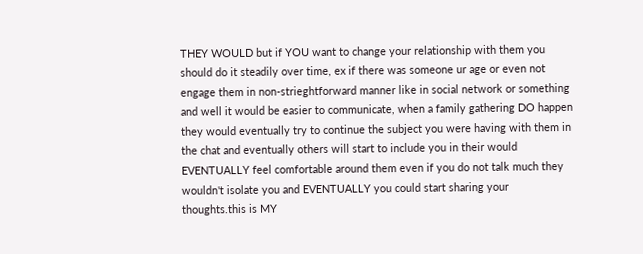THEY WOULD but if YOU want to change your relationship with them you should do it steadily over time, ex if there was someone ur age or even not engage them in non-strieghtforward manner like in social network or something and well it would be easier to communicate, when a family gathering DO happen they would eventually try to continue the subject you were having with them in the chat and eventually others will start to include you in their would EVENTUALLY feel comfortable around them even if you do not talk much they wouldn't isolate you and EVENTUALLY you could start sharing your thoughts.this is MY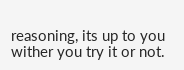reasoning, its up to you wither you try it or not.